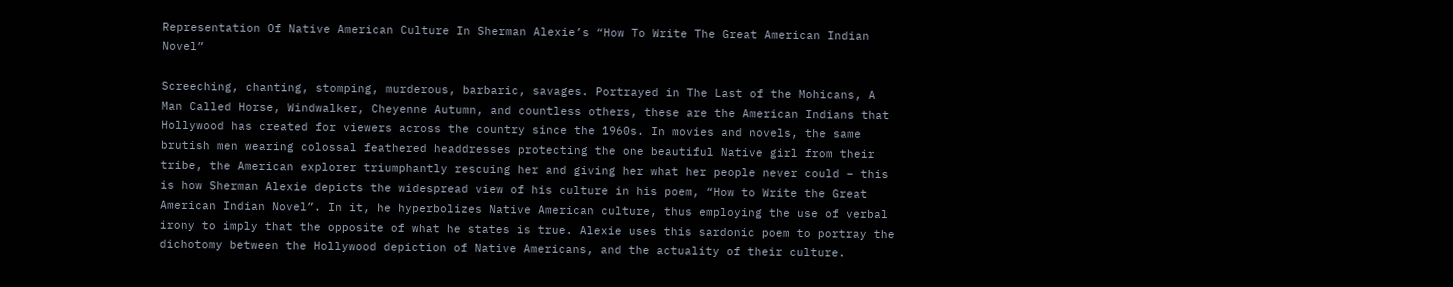Representation Of Native American Culture In Sherman Alexie’s “How To Write The Great American Indian Novel”

Screeching, chanting, stomping, murderous, barbaric, savages. Portrayed in The Last of the Mohicans, A Man Called Horse, Windwalker, Cheyenne Autumn, and countless others, these are the American Indians that Hollywood has created for viewers across the country since the 1960s. In movies and novels, the same brutish men wearing colossal feathered headdresses protecting the one beautiful Native girl from their tribe, the American explorer triumphantly rescuing her and giving her what her people never could – this is how Sherman Alexie depicts the widespread view of his culture in his poem, “How to Write the Great American Indian Novel”. In it, he hyperbolizes Native American culture, thus employing the use of verbal irony to imply that the opposite of what he states is true. Alexie uses this sardonic poem to portray the dichotomy between the Hollywood depiction of Native Americans, and the actuality of their culture.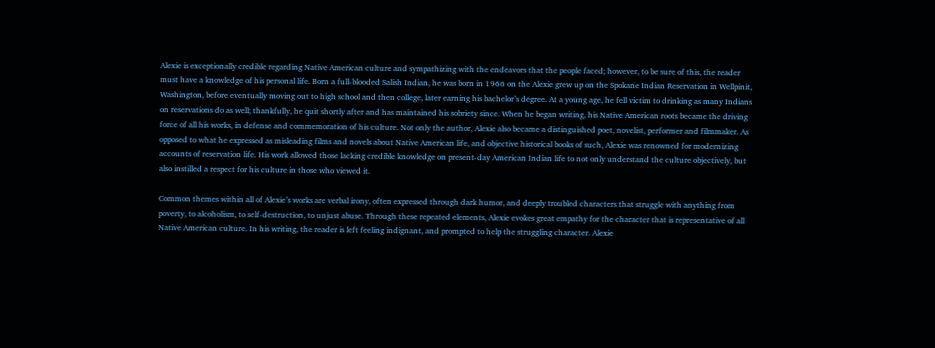Alexie is exceptionally credible regarding Native American culture and sympathizing with the endeavors that the people faced; however, to be sure of this, the reader must have a knowledge of his personal life. Born a full-blooded Salish Indian, he was born in 1966 on the Alexie grew up on the Spokane Indian Reservation in Wellpinit, Washington, before eventually moving out to high school and then college, later earning his bachelor’s degree. At a young age, he fell victim to drinking as many Indians on reservations do as well; thankfully, he quit shortly after and has maintained his sobriety since. When he began writing, his Native American roots became the driving force of all his works, in defense and commemoration of his culture. Not only the author, Alexie also became a distinguished poet, novelist, performer and filmmaker. As opposed to what he expressed as misleading films and novels about Native American life, and objective historical books of such, Alexie was renowned for modernizing accounts of reservation life. His work allowed those lacking credible knowledge on present-day American Indian life to not only understand the culture objectively, but also instilled a respect for his culture in those who viewed it.

Common themes within all of Alexie’s works are verbal irony, often expressed through dark humor, and deeply troubled characters that struggle with anything from poverty, to alcoholism, to self-destruction, to unjust abuse. Through these repeated elements, Alexie evokes great empathy for the character that is representative of all Native American culture. In his writing, the reader is left feeling indignant, and prompted to help the struggling character. Alexie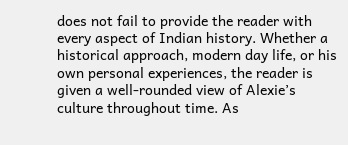does not fail to provide the reader with every aspect of Indian history. Whether a historical approach, modern day life, or his own personal experiences, the reader is given a well-rounded view of Alexie’s culture throughout time. As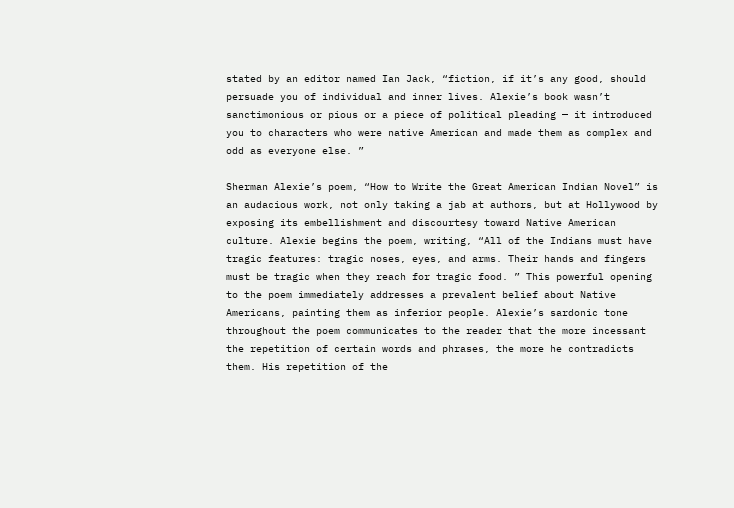stated by an editor named Ian Jack, “fiction, if it’s any good, should persuade you of individual and inner lives. Alexie’s book wasn’t sanctimonious or pious or a piece of political pleading — it introduced you to characters who were native American and made them as complex and odd as everyone else. ”

Sherman Alexie’s poem, “How to Write the Great American Indian Novel” is an audacious work, not only taking a jab at authors, but at Hollywood by exposing its embellishment and discourtesy toward Native American culture. Alexie begins the poem, writing, “All of the Indians must have tragic features: tragic noses, eyes, and arms. Their hands and fingers must be tragic when they reach for tragic food. ” This powerful opening to the poem immediately addresses a prevalent belief about Native Americans, painting them as inferior people. Alexie’s sardonic tone throughout the poem communicates to the reader that the more incessant the repetition of certain words and phrases, the more he contradicts them. His repetition of the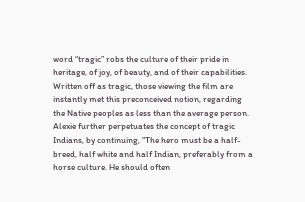word “tragic” robs the culture of their pride in heritage, of joy, of beauty, and of their capabilities. Written off as tragic, those viewing the film are instantly met this preconceived notion, regarding the Native peoples as less than the average person. Alexie further perpetuates the concept of tragic Indians, by continuing, “The hero must be a half-breed, half white and half Indian, preferably from a horse culture. He should often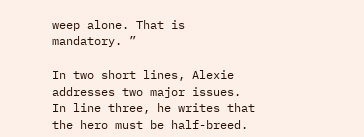weep alone. That is mandatory. ”

In two short lines, Alexie addresses two major issues. In line three, he writes that the hero must be half-breed.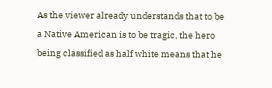As the viewer already understands that to be a Native American is to be tragic, the hero being classified as half white means that he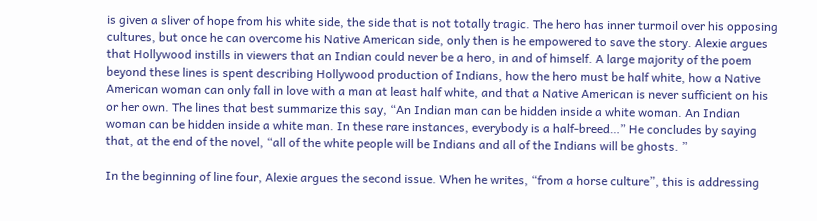is given a sliver of hope from his white side, the side that is not totally tragic. The hero has inner turmoil over his opposing cultures, but once he can overcome his Native American side, only then is he empowered to save the story. Alexie argues that Hollywood instills in viewers that an Indian could never be a hero, in and of himself. A large majority of the poem beyond these lines is spent describing Hollywood production of Indians, how the hero must be half white, how a Native American woman can only fall in love with a man at least half white, and that a Native American is never sufficient on his or her own. The lines that best summarize this say, “An Indian man can be hidden inside a white woman. An Indian woman can be hidden inside a white man. In these rare instances, everybody is a half-breed…” He concludes by saying that, at the end of the novel, “all of the white people will be Indians and all of the Indians will be ghosts. ”

In the beginning of line four, Alexie argues the second issue. When he writes, “from a horse culture”, this is addressing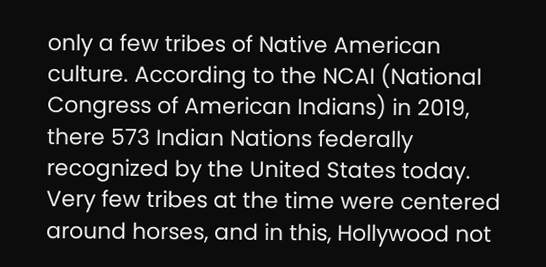only a few tribes of Native American culture. According to the NCAI (National Congress of American Indians) in 2019, there 573 Indian Nations federally recognized by the United States today. Very few tribes at the time were centered around horses, and in this, Hollywood not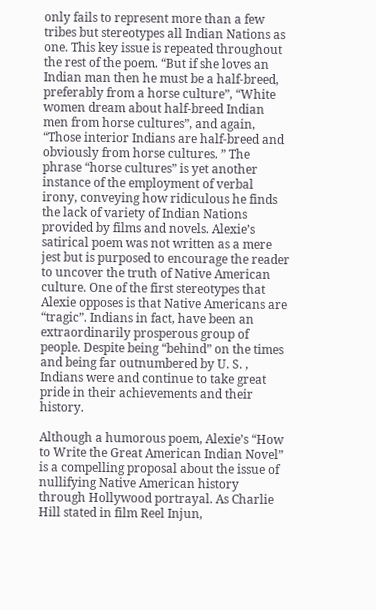only fails to represent more than a few tribes but stereotypes all Indian Nations as one. This key issue is repeated throughout the rest of the poem. “But if she loves an Indian man then he must be a half-breed, preferably from a horse culture”, “White women dream about half-breed Indian men from horse cultures”, and again, “Those interior Indians are half-breed and obviously from horse cultures. ” The phrase “horse cultures” is yet another instance of the employment of verbal irony, conveying how ridiculous he finds the lack of variety of Indian Nations provided by films and novels. Alexie’s satirical poem was not written as a mere jest but is purposed to encourage the reader to uncover the truth of Native American culture. One of the first stereotypes that Alexie opposes is that Native Americans are “tragic”. Indians in fact, have been an extraordinarily prosperous group of people. Despite being “behind” on the times and being far outnumbered by U. S. , Indians were and continue to take great pride in their achievements and their history.

Although a humorous poem, Alexie’s “How to Write the Great American Indian Novel” is a compelling proposal about the issue of nullifying Native American history through Hollywood portrayal. As Charlie Hill stated in film Reel Injun,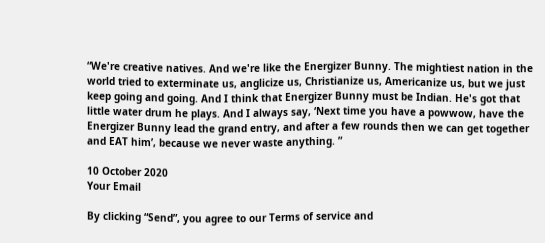“We're creative natives. And we're like the Energizer Bunny. The mightiest nation in the world tried to exterminate us, anglicize us, Christianize us, Americanize us, but we just keep going and going. And I think that Energizer Bunny must be Indian. He's got that little water drum he plays. And I always say, ‘Next time you have a powwow, have the Energizer Bunny lead the grand entry, and after a few rounds then we can get together and EAT him’, because we never waste anything. ”

10 October 2020
Your Email

By clicking “Send”, you agree to our Terms of service and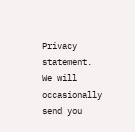Privacy statement. We will occasionally send you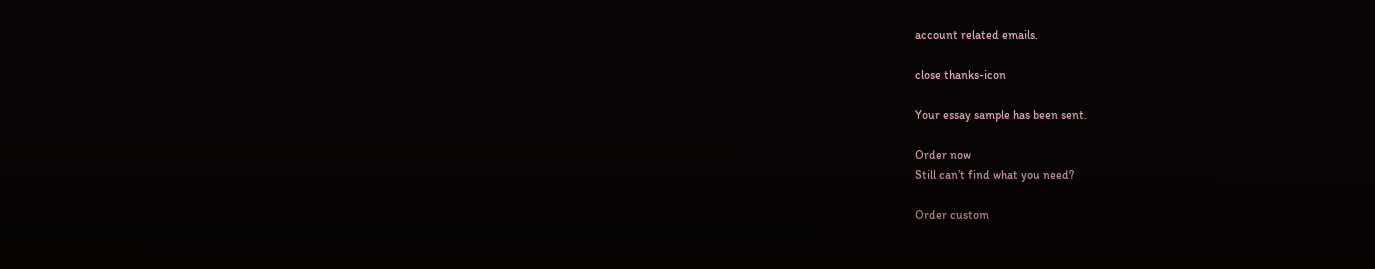account related emails.

close thanks-icon

Your essay sample has been sent.

Order now
Still can’t find what you need?

Order custom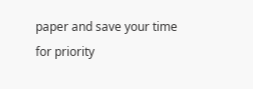paper and save your time
for priority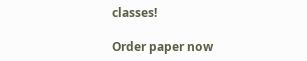classes!

Order paper now